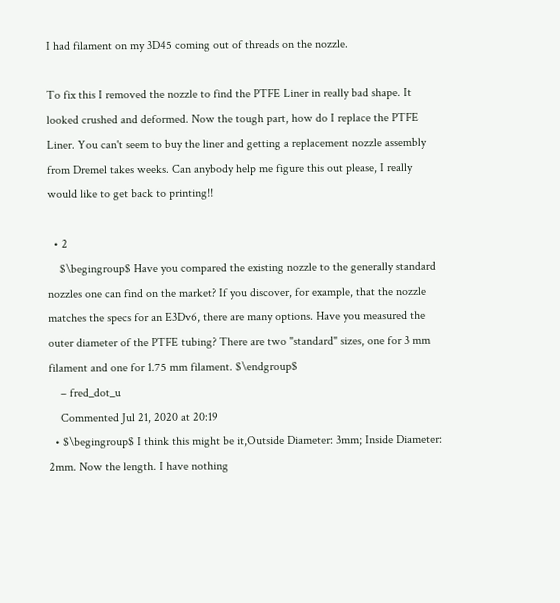I had filament on my 3D45 coming out of threads on the nozzle.

To fix this I removed the nozzle to find the PTFE Liner in really bad shape. It looked crushed and deformed. Now the tough part, how do I replace the PTFE Liner. You can't seem to buy the liner and getting a replacement nozzle assembly from Dremel takes weeks. Can anybody help me figure this out please, I really would like to get back to printing!!

  • 2
    $\begingroup$ Have you compared the existing nozzle to the generally standard nozzles one can find on the market? If you discover, for example, that the nozzle matches the specs for an E3Dv6, there are many options. Have you measured the outer diameter of the PTFE tubing? There are two "standard" sizes, one for 3 mm filament and one for 1.75 mm filament. $\endgroup$
    – fred_dot_u
    Commented Jul 21, 2020 at 20:19
  • $\begingroup$ I think this might be it,Outside Diameter: 3mm; Inside Diameter: 2mm. Now the length. I have nothing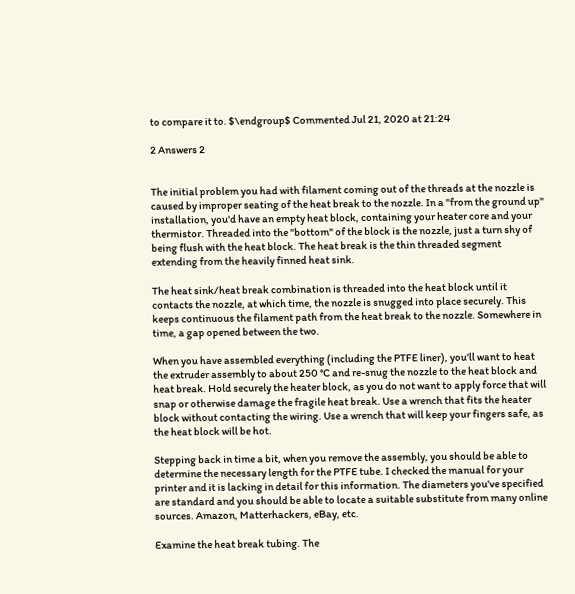to compare it to. $\endgroup$ Commented Jul 21, 2020 at 21:24

2 Answers 2


The initial problem you had with filament coming out of the threads at the nozzle is caused by improper seating of the heat break to the nozzle. In a "from the ground up" installation, you'd have an empty heat block, containing your heater core and your thermistor. Threaded into the "bottom" of the block is the nozzle, just a turn shy of being flush with the heat block. The heat break is the thin threaded segment extending from the heavily finned heat sink.

The heat sink/heat break combination is threaded into the heat block until it contacts the nozzle, at which time, the nozzle is snugged into place securely. This keeps continuous the filament path from the heat break to the nozzle. Somewhere in time, a gap opened between the two.

When you have assembled everything (including the PTFE liner), you'll want to heat the extruder assembly to about 250 °C and re-snug the nozzle to the heat block and heat break. Hold securely the heater block, as you do not want to apply force that will snap or otherwise damage the fragile heat break. Use a wrench that fits the heater block without contacting the wiring. Use a wrench that will keep your fingers safe, as the heat block will be hot.

Stepping back in time a bit, when you remove the assembly, you should be able to determine the necessary length for the PTFE tube. I checked the manual for your printer and it is lacking in detail for this information. The diameters you've specified are standard and you should be able to locate a suitable substitute from many online sources. Amazon, Matterhackers, eBay, etc.

Examine the heat break tubing. The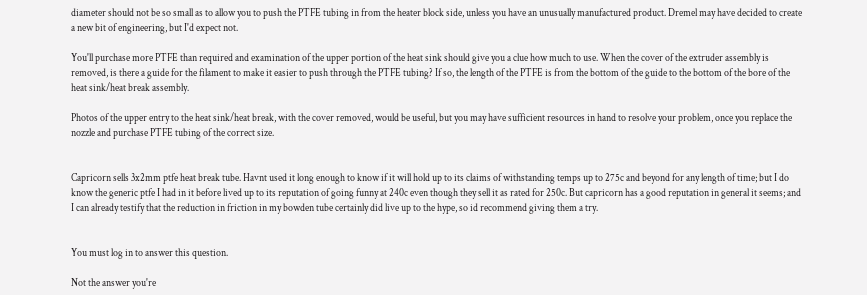diameter should not be so small as to allow you to push the PTFE tubing in from the heater block side, unless you have an unusually manufactured product. Dremel may have decided to create a new bit of engineering, but I'd expect not.

You'll purchase more PTFE than required and examination of the upper portion of the heat sink should give you a clue how much to use. When the cover of the extruder assembly is removed, is there a guide for the filament to make it easier to push through the PTFE tubing? If so, the length of the PTFE is from the bottom of the guide to the bottom of the bore of the heat sink/heat break assembly.

Photos of the upper entry to the heat sink/heat break, with the cover removed, would be useful, but you may have sufficient resources in hand to resolve your problem, once you replace the nozzle and purchase PTFE tubing of the correct size.


Capricorn sells 3x2mm ptfe heat break tube. Havnt used it long enough to know if it will hold up to its claims of withstanding temps up to 275c and beyond for any length of time; but I do know the generic ptfe I had in it before lived up to its reputation of going funny at 240c even though they sell it as rated for 250c. But capricorn has a good reputation in general it seems; and I can already testify that the reduction in friction in my bowden tube certainly did live up to the hype, so id recommend giving them a try.


You must log in to answer this question.

Not the answer you're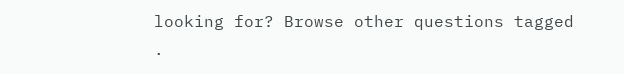looking for? Browse other questions tagged .